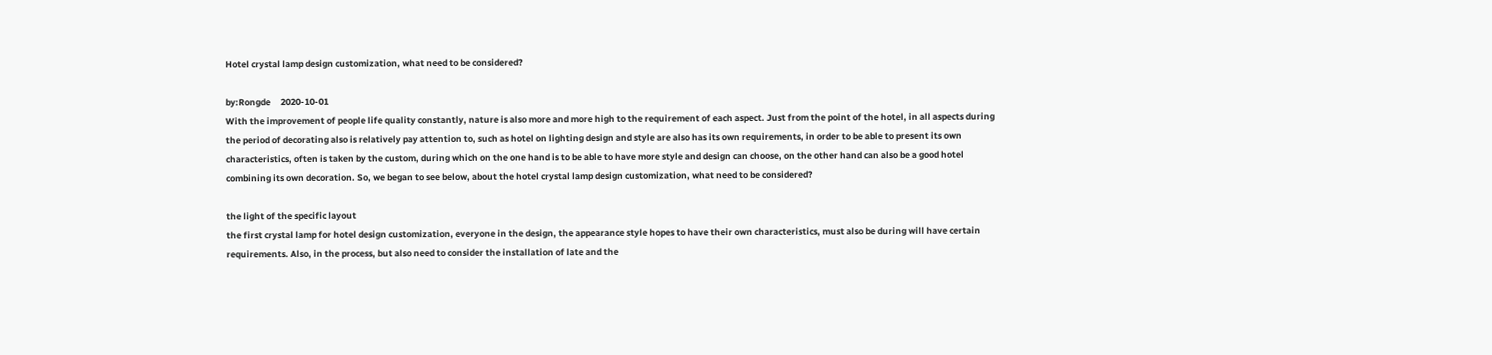Hotel crystal lamp design customization, what need to be considered?

by:Rongde     2020-10-01
With the improvement of people life quality constantly, nature is also more and more high to the requirement of each aspect. Just from the point of the hotel, in all aspects during the period of decorating also is relatively pay attention to, such as hotel on lighting design and style are also has its own requirements, in order to be able to present its own characteristics, often is taken by the custom, during which on the one hand is to be able to have more style and design can choose, on the other hand can also be a good hotel combining its own decoration. So, we began to see below, about the hotel crystal lamp design customization, what need to be considered?

the light of the specific layout
the first crystal lamp for hotel design customization, everyone in the design, the appearance style hopes to have their own characteristics, must also be during will have certain requirements. Also, in the process, but also need to consider the installation of late and the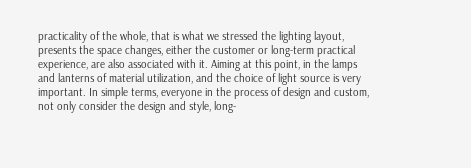practicality of the whole, that is what we stressed the lighting layout, presents the space changes, either the customer or long-term practical experience, are also associated with it. Aiming at this point, in the lamps and lanterns of material utilization, and the choice of light source is very important. In simple terms, everyone in the process of design and custom, not only consider the design and style, long-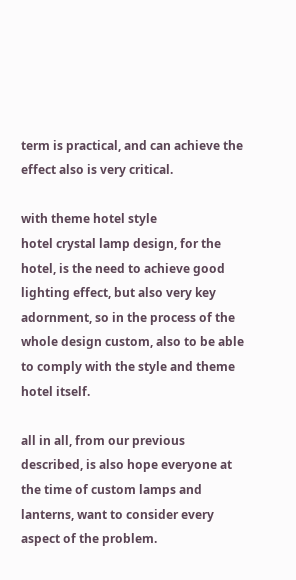term is practical, and can achieve the effect also is very critical.

with theme hotel style
hotel crystal lamp design, for the hotel, is the need to achieve good lighting effect, but also very key adornment, so in the process of the whole design custom, also to be able to comply with the style and theme hotel itself.

all in all, from our previous described, is also hope everyone at the time of custom lamps and lanterns, want to consider every aspect of the problem.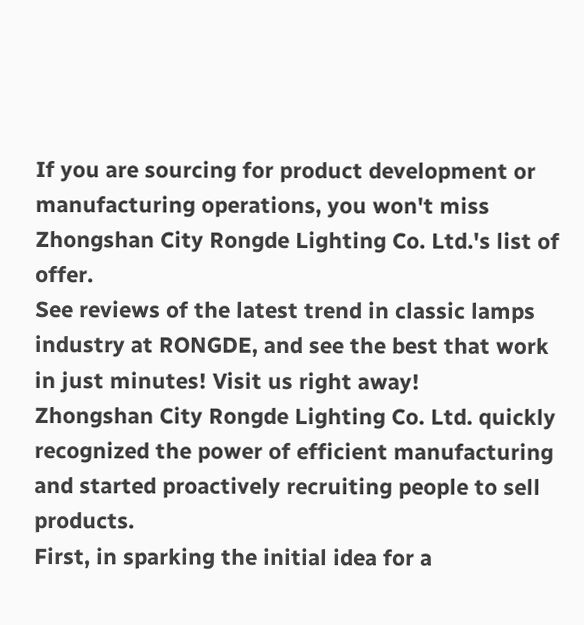If you are sourcing for product development or manufacturing operations, you won't miss Zhongshan City Rongde Lighting Co. Ltd.'s list of offer.
See reviews of the latest trend in classic lamps industry at RONGDE, and see the best that work in just minutes! Visit us right away!
Zhongshan City Rongde Lighting Co. Ltd. quickly recognized the power of efficient manufacturing and started proactively recruiting people to sell products.
First, in sparking the initial idea for a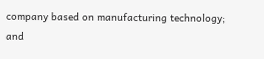company based on manufacturing technology; and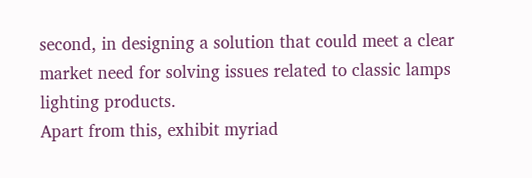second, in designing a solution that could meet a clear market need for solving issues related to classic lamps lighting products.
Apart from this, exhibit myriad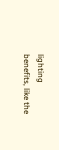lighting benefits, like the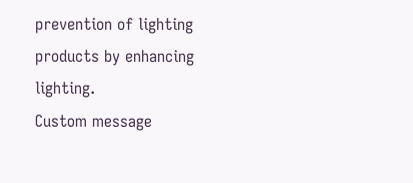prevention of lighting products by enhancing lighting.
Custom message